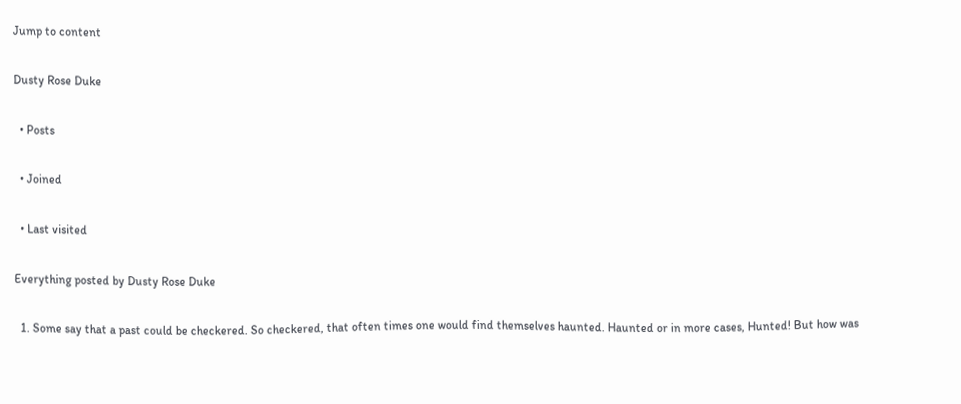Jump to content

Dusty Rose Duke

  • Posts

  • Joined

  • Last visited

Everything posted by Dusty Rose Duke

  1. Some say that a past could be checkered. So checkered, that often times one would find themselves haunted. Haunted or in more cases, Hunted! But how was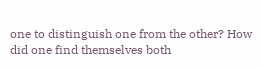one to distinguish one from the other? How did one find themselves both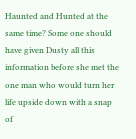Haunted and Hunted at the same time? Some one should have given Dusty all this information before she met the one man who would turn her life upside down with a snap of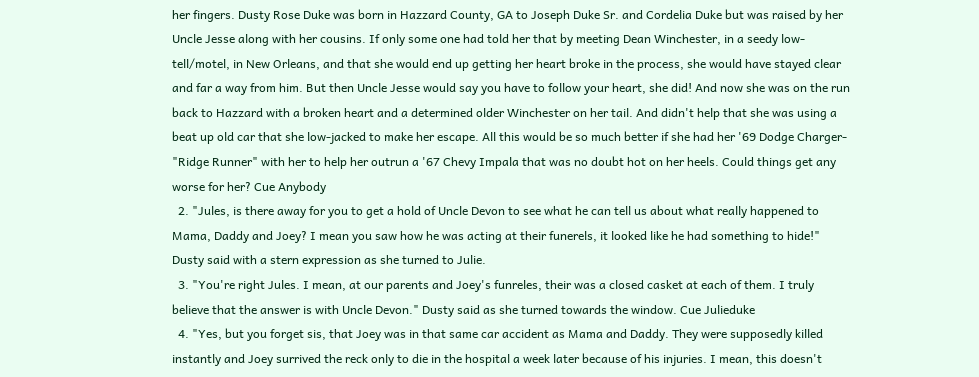her fingers. Dusty Rose Duke was born in Hazzard County, GA to Joseph Duke Sr. and Cordelia Duke but was raised by her Uncle Jesse along with her cousins. If only some one had told her that by meeting Dean Winchester, in a seedy low-tell/motel, in New Orleans, and that she would end up getting her heart broke in the process, she would have stayed clear and far a way from him. But then Uncle Jesse would say you have to follow your heart, she did! And now she was on the run back to Hazzard with a broken heart and a determined older Winchester on her tail. And didn't help that she was using a beat up old car that she low-jacked to make her escape. All this would be so much better if she had her '69 Dodge Charger- "Ridge Runner" with her to help her outrun a '67 Chevy Impala that was no doubt hot on her heels. Could things get any worse for her? Cue Anybody
  2. "Jules, is there away for you to get a hold of Uncle Devon to see what he can tell us about what really happened to Mama, Daddy and Joey? I mean you saw how he was acting at their funerels, it looked like he had something to hide!" Dusty said with a stern expression as she turned to Julie.
  3. "You're right Jules. I mean, at our parents and Joey's funreles, their was a closed casket at each of them. I truly believe that the answer is with Uncle Devon." Dusty said as she turned towards the window. Cue Julieduke
  4. "Yes, but you forget sis, that Joey was in that same car accident as Mama and Daddy. They were supposedly killed instantly and Joey surrived the reck only to die in the hospital a week later because of his injuries. I mean, this doesn't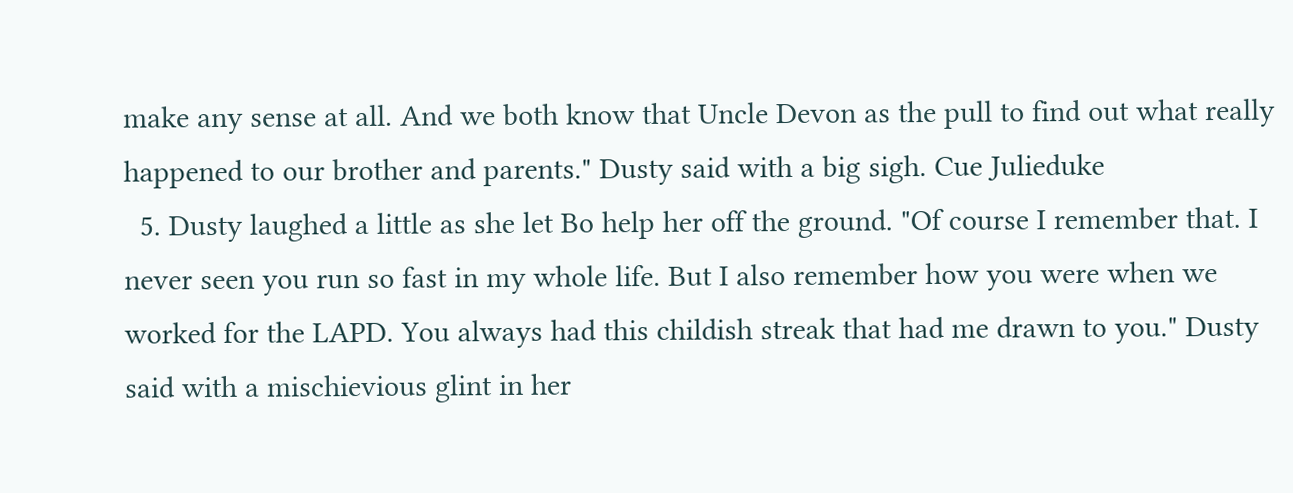make any sense at all. And we both know that Uncle Devon as the pull to find out what really happened to our brother and parents." Dusty said with a big sigh. Cue Julieduke
  5. Dusty laughed a little as she let Bo help her off the ground. "Of course I remember that. I never seen you run so fast in my whole life. But I also remember how you were when we worked for the LAPD. You always had this childish streak that had me drawn to you." Dusty said with a mischievious glint in her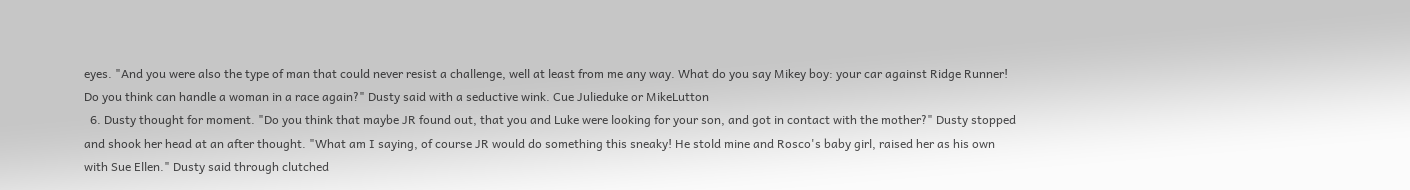eyes. "And you were also the type of man that could never resist a challenge, well at least from me any way. What do you say Mikey boy: your car against Ridge Runner! Do you think can handle a woman in a race again?" Dusty said with a seductive wink. Cue Julieduke or MikeLutton
  6. Dusty thought for moment. "Do you think that maybe JR found out, that you and Luke were looking for your son, and got in contact with the mother?" Dusty stopped and shook her head at an after thought. "What am I saying, of course JR would do something this sneaky! He stold mine and Rosco's baby girl, raised her as his own with Sue Ellen." Dusty said through clutched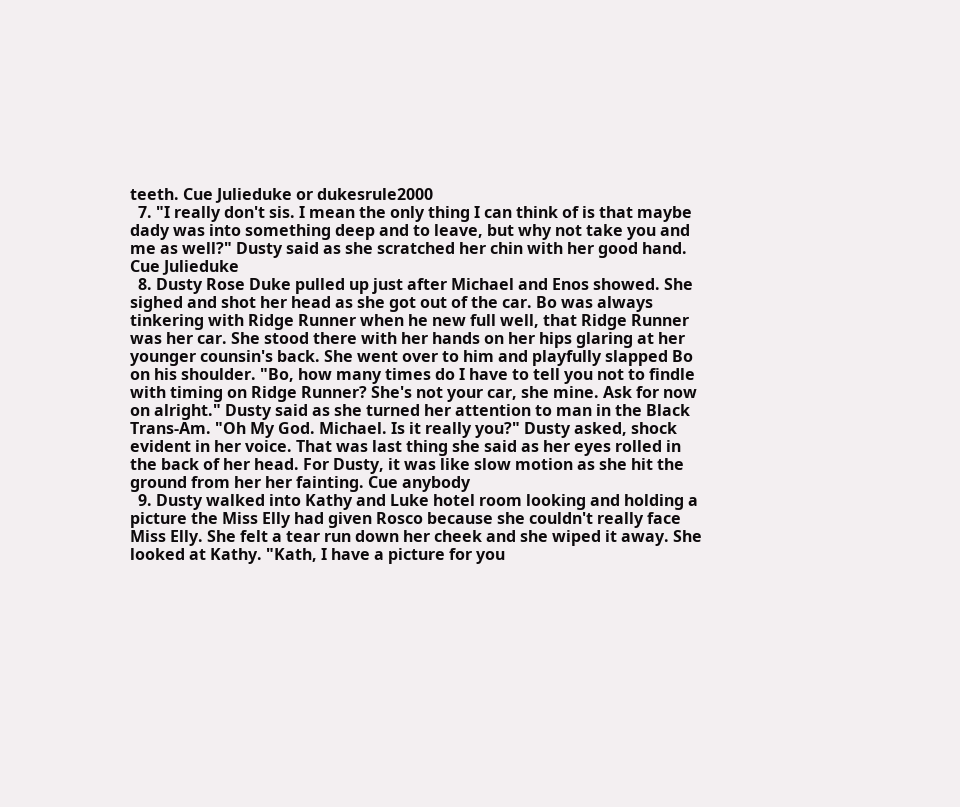teeth. Cue Julieduke or dukesrule2000
  7. "I really don't sis. I mean the only thing I can think of is that maybe dady was into something deep and to leave, but why not take you and me as well?" Dusty said as she scratched her chin with her good hand. Cue Julieduke
  8. Dusty Rose Duke pulled up just after Michael and Enos showed. She sighed and shot her head as she got out of the car. Bo was always tinkering with Ridge Runner when he new full well, that Ridge Runner was her car. She stood there with her hands on her hips glaring at her younger counsin's back. She went over to him and playfully slapped Bo on his shoulder. "Bo, how many times do I have to tell you not to findle with timing on Ridge Runner? She's not your car, she mine. Ask for now on alright." Dusty said as she turned her attention to man in the Black Trans-Am. "Oh My God. Michael. Is it really you?" Dusty asked, shock evident in her voice. That was last thing she said as her eyes rolled in the back of her head. For Dusty, it was like slow motion as she hit the ground from her her fainting. Cue anybody
  9. Dusty walked into Kathy and Luke hotel room looking and holding a picture the Miss Elly had given Rosco because she couldn't really face Miss Elly. She felt a tear run down her cheek and she wiped it away. She looked at Kathy. "Kath, I have a picture for you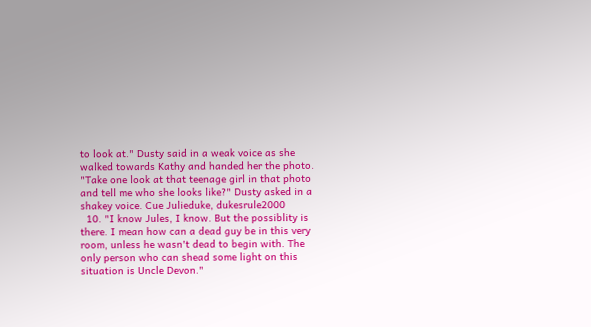to look at." Dusty said in a weak voice as she walked towards Kathy and handed her the photo. "Take one look at that teenage girl in that photo and tell me who she looks like?" Dusty asked in a shakey voice. Cue Julieduke, dukesrule2000
  10. "I know Jules, I know. But the possiblity is there. I mean how can a dead guy be in this very room, unless he wasn't dead to begin with. The only person who can shead some light on this situation is Uncle Devon."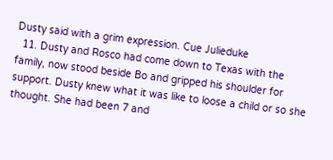Dusty said with a grim expression. Cue Julieduke
  11. Dusty and Rosco had come down to Texas with the family, now stood beside Bo and gripped his shoulder for support. Dusty knew what it was like to loose a child or so she thought. She had been 7 and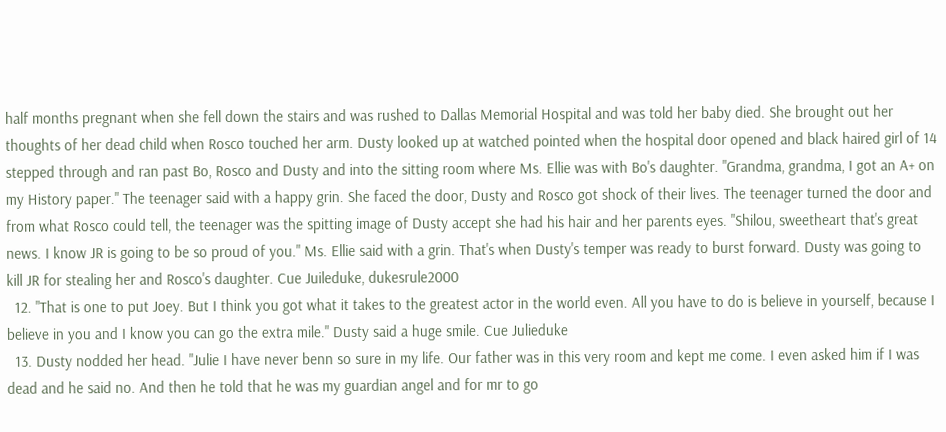half months pregnant when she fell down the stairs and was rushed to Dallas Memorial Hospital and was told her baby died. She brought out her thoughts of her dead child when Rosco touched her arm. Dusty looked up at watched pointed when the hospital door opened and black haired girl of 14 stepped through and ran past Bo, Rosco and Dusty and into the sitting room where Ms. Ellie was with Bo's daughter. "Grandma, grandma, I got an A+ on my History paper." The teenager said with a happy grin. She faced the door, Dusty and Rosco got shock of their lives. The teenager turned the door and from what Rosco could tell, the teenager was the spitting image of Dusty accept she had his hair and her parents eyes. "Shilou, sweetheart that's great news. I know JR is going to be so proud of you." Ms. Ellie said with a grin. That's when Dusty's temper was ready to burst forward. Dusty was going to kill JR for stealing her and Rosco's daughter. Cue Juileduke, dukesrule2000
  12. "That is one to put Joey. But I think you got what it takes to the greatest actor in the world even. All you have to do is believe in yourself, because I believe in you and I know you can go the extra mile." Dusty said a huge smile. Cue Julieduke
  13. Dusty nodded her head. "Julie I have never benn so sure in my life. Our father was in this very room and kept me come. I even asked him if I was dead and he said no. And then he told that he was my guardian angel and for mr to go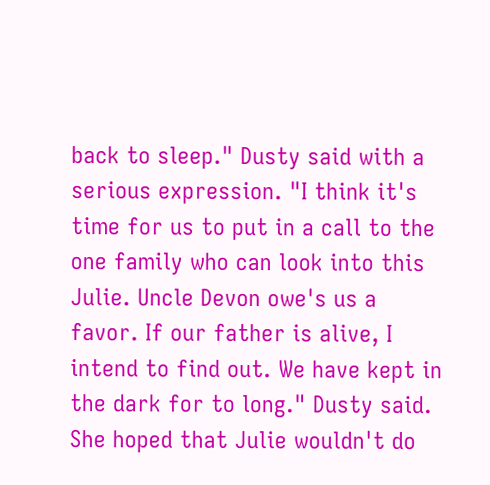back to sleep." Dusty said with a serious expression. "I think it's time for us to put in a call to the one family who can look into this Julie. Uncle Devon owe's us a favor. If our father is alive, I intend to find out. We have kept in the dark for to long." Dusty said. She hoped that Julie wouldn't do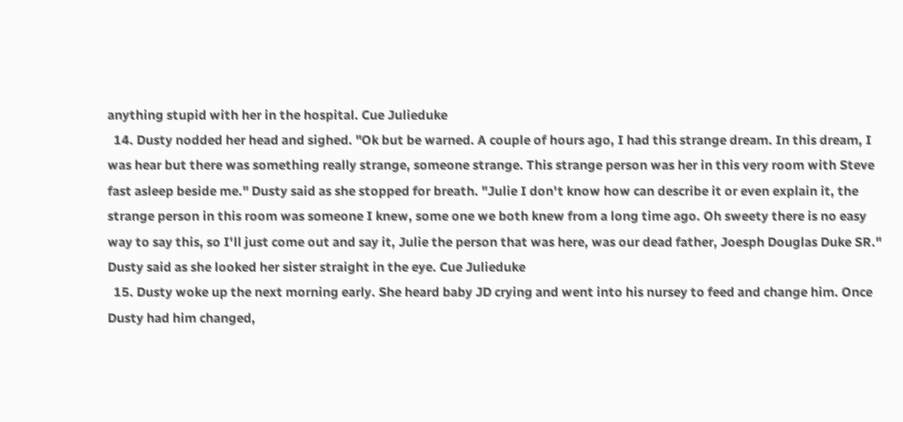anything stupid with her in the hospital. Cue Julieduke
  14. Dusty nodded her head and sighed. "Ok but be warned. A couple of hours ago, I had this strange dream. In this dream, I was hear but there was something really strange, someone strange. This strange person was her in this very room with Steve fast asleep beside me." Dusty said as she stopped for breath. "Julie I don't know how can describe it or even explain it, the strange person in this room was someone I knew, some one we both knew from a long time ago. Oh sweety there is no easy way to say this, so I'll just come out and say it, Julie the person that was here, was our dead father, Joesph Douglas Duke SR." Dusty said as she looked her sister straight in the eye. Cue Julieduke
  15. Dusty woke up the next morning early. She heard baby JD crying and went into his nursey to feed and change him. Once Dusty had him changed,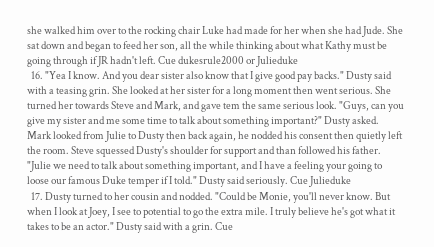she walked him over to the rocking chair Luke had made for her when she had Jude. She sat down and began to feed her son, all the while thinking about what Kathy must be going through if JR hadn't left. Cue dukesrule2000 or Julieduke
  16. "Yea I know. And you dear sister also know that I give good pay backs." Dusty said with a teasing grin. She looked at her sister for a long moment then went serious. She turned her towards Steve and Mark, and gave tem the same serious look. "Guys, can you give my sister and me some time to talk about something important?" Dusty asked. Mark looked from Julie to Dusty then back again, he nodded his consent then quietly left the room. Steve squessed Dusty's shoulder for support and than followed his father. "Julie we need to talk about something important, and I have a feeling your going to loose our famous Duke temper if I told." Dusty said seriously. Cue Julieduke
  17. Dusty turned to her cousin and nodded. "Could be Monie, you'll never know. But when I look at Joey, I see to potential to go the extra mile. I truly believe he's got what it takes to be an actor." Dusty said with a grin. Cue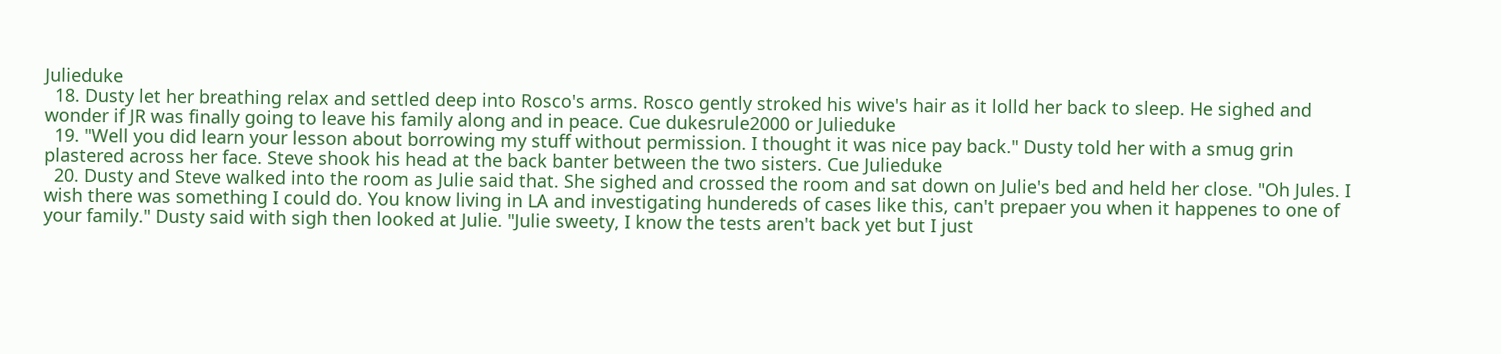Julieduke
  18. Dusty let her breathing relax and settled deep into Rosco's arms. Rosco gently stroked his wive's hair as it lolld her back to sleep. He sighed and wonder if JR was finally going to leave his family along and in peace. Cue dukesrule2000 or Julieduke
  19. "Well you did learn your lesson about borrowing my stuff without permission. I thought it was nice pay back." Dusty told her with a smug grin plastered across her face. Steve shook his head at the back banter between the two sisters. Cue Julieduke
  20. Dusty and Steve walked into the room as Julie said that. She sighed and crossed the room and sat down on Julie's bed and held her close. "Oh Jules. I wish there was something I could do. You know living in LA and investigating hundereds of cases like this, can't prepaer you when it happenes to one of your family." Dusty said with sigh then looked at Julie. "Julie sweety, I know the tests aren't back yet but I just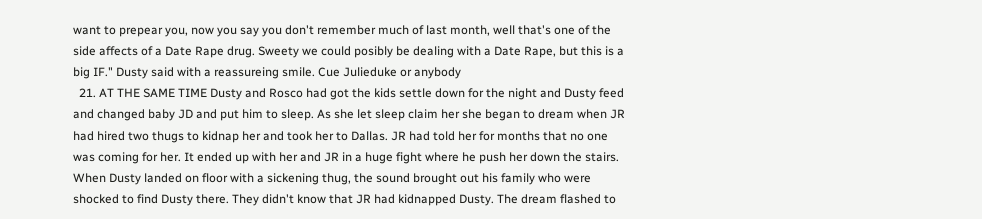want to prepear you, now you say you don't remember much of last month, well that's one of the side affects of a Date Rape drug. Sweety we could posibly be dealing with a Date Rape, but this is a big IF." Dusty said with a reassureing smile. Cue Julieduke or anybody
  21. AT THE SAME TIME Dusty and Rosco had got the kids settle down for the night and Dusty feed and changed baby JD and put him to sleep. As she let sleep claim her she began to dream when JR had hired two thugs to kidnap her and took her to Dallas. JR had told her for months that no one was coming for her. It ended up with her and JR in a huge fight where he push her down the stairs. When Dusty landed on floor with a sickening thug, the sound brought out his family who were shocked to find Dusty there. They didn't know that JR had kidnapped Dusty. The dream flashed to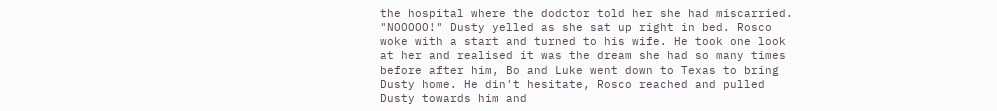the hospital where the dodctor told her she had miscarried. "NOOOOO!" Dusty yelled as she sat up right in bed. Rosco woke with a start and turned to his wife. He took one look at her and realised it was the dream she had so many times before after him, Bo and Luke went down to Texas to bring Dusty home. He din't hesitate, Rosco reached and pulled Dusty towards him and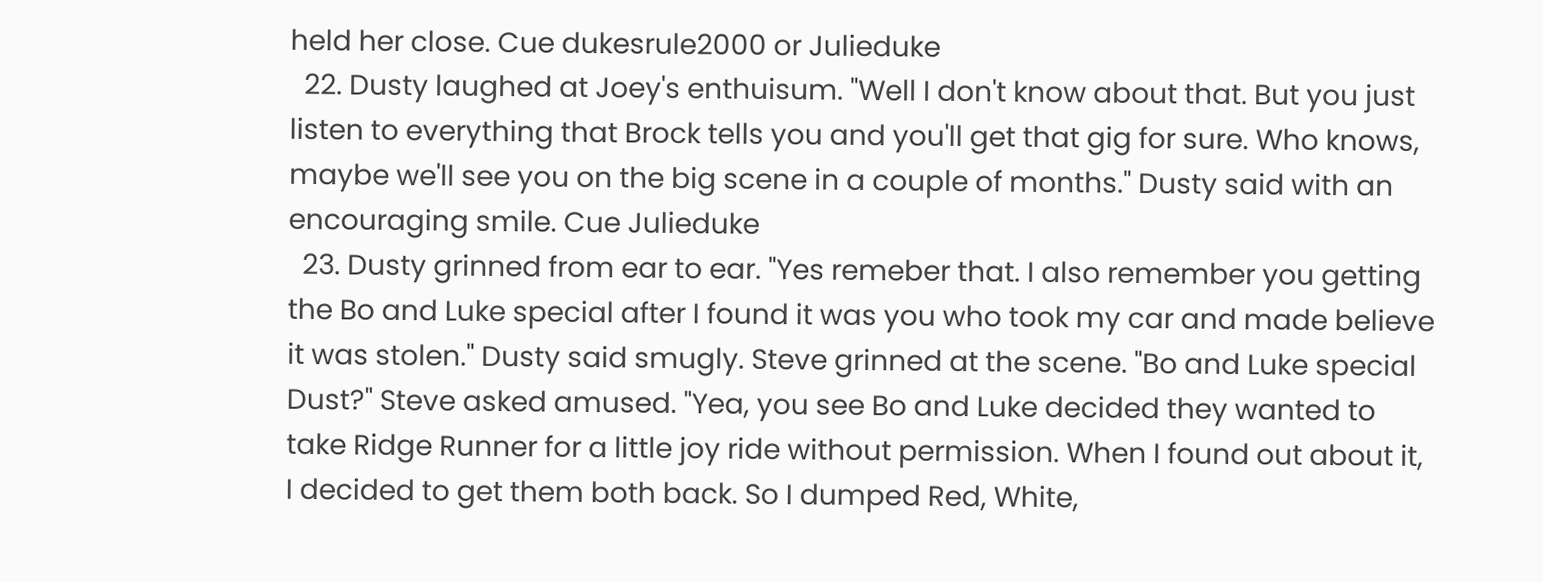held her close. Cue dukesrule2000 or Julieduke
  22. Dusty laughed at Joey's enthuisum. "Well I don't know about that. But you just listen to everything that Brock tells you and you'll get that gig for sure. Who knows, maybe we'll see you on the big scene in a couple of months." Dusty said with an encouraging smile. Cue Julieduke
  23. Dusty grinned from ear to ear. "Yes remeber that. I also remember you getting the Bo and Luke special after I found it was you who took my car and made believe it was stolen." Dusty said smugly. Steve grinned at the scene. "Bo and Luke special Dust?" Steve asked amused. "Yea, you see Bo and Luke decided they wanted to take Ridge Runner for a little joy ride without permission. When I found out about it, I decided to get them both back. So I dumped Red, White,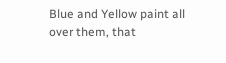Blue and Yellow paint all over them, that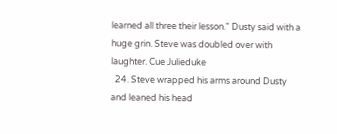learned all three their lesson." Dusty said with a huge grin. Steve was doubled over with laughter. Cue Julieduke
  24. Steve wrapped his arms around Dusty and leaned his head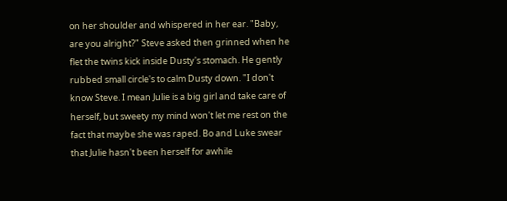on her shoulder and whispered in her ear. "Baby, are you alright?" Steve asked then grinned when he flet the twins kick inside Dusty's stomach. He gently rubbed small circle's to calm Dusty down. "I don't know Steve. I mean Julie is a big girl and take care of herself, but sweety my mind won't let me rest on the fact that maybe she was raped. Bo and Luke swear that Julie hasn't been herself for awhile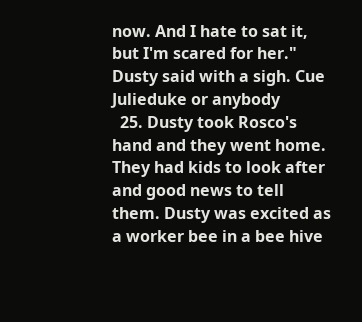now. And I hate to sat it, but I'm scared for her." Dusty said with a sigh. Cue Julieduke or anybody
  25. Dusty took Rosco's hand and they went home. They had kids to look after and good news to tell them. Dusty was excited as a worker bee in a bee hive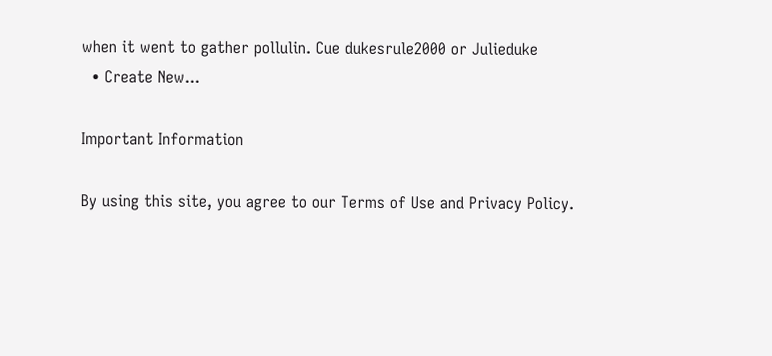when it went to gather pollulin. Cue dukesrule2000 or Julieduke
  • Create New...

Important Information

By using this site, you agree to our Terms of Use and Privacy Policy.